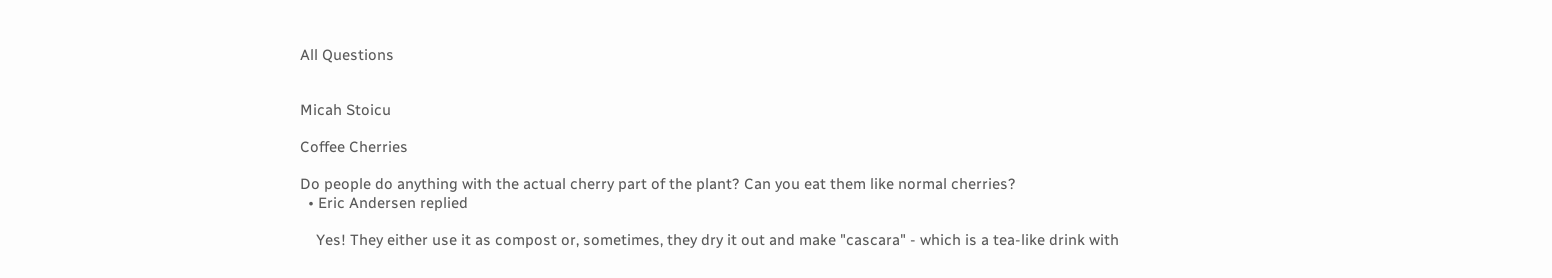All Questions


Micah Stoicu

Coffee Cherries

Do people do anything with the actual cherry part of the plant? Can you eat them like normal cherries?
  • Eric Andersen replied

    Yes! They either use it as compost or, sometimes, they dry it out and make "cascara" - which is a tea-like drink with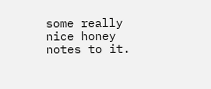some really nice honey notes to it.